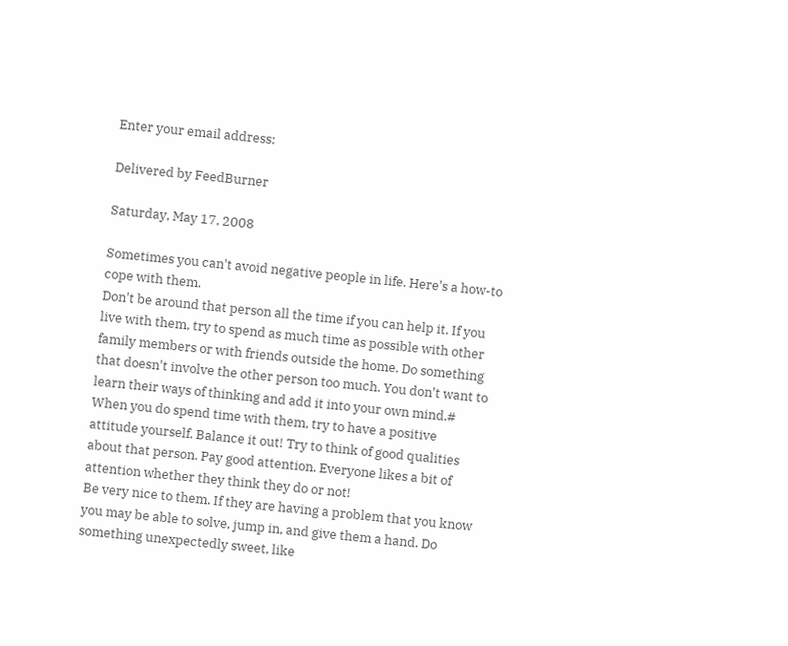Enter your email address:

Delivered by FeedBurner

Saturday, May 17, 2008

Sometimes you can't avoid negative people in life. Here's a how-to cope with them.
Don't be around that person all the time if you can help it. If you live with them, try to spend as much time as possible with other family members or with friends outside the home. Do something that doesn't involve the other person too much. You don't want to learn their ways of thinking and add it into your own mind.# When you do spend time with them, try to have a positive attitude yourself. Balance it out! Try to think of good qualities about that person. Pay good attention. Everyone likes a bit of attention whether they think they do or not!
Be very nice to them. If they are having a problem that you know you may be able to solve, jump in, and give them a hand. Do something unexpectedly sweet, like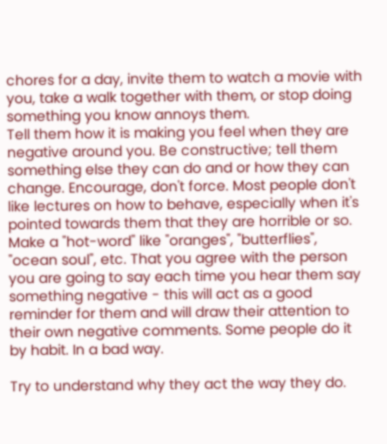chores for a day, invite them to watch a movie with you, take a walk together with them, or stop doing something you know annoys them.
Tell them how it is making you feel when they are negative around you. Be constructive; tell them something else they can do and or how they can change. Encourage, don't force. Most people don't like lectures on how to behave, especially when it's pointed towards them that they are horrible or so.
Make a "hot-word" like "oranges", "butterflies", "ocean soul", etc. That you agree with the person you are going to say each time you hear them say something negative - this will act as a good reminder for them and will draw their attention to their own negative comments. Some people do it by habit. In a bad way.

Try to understand why they act the way they do.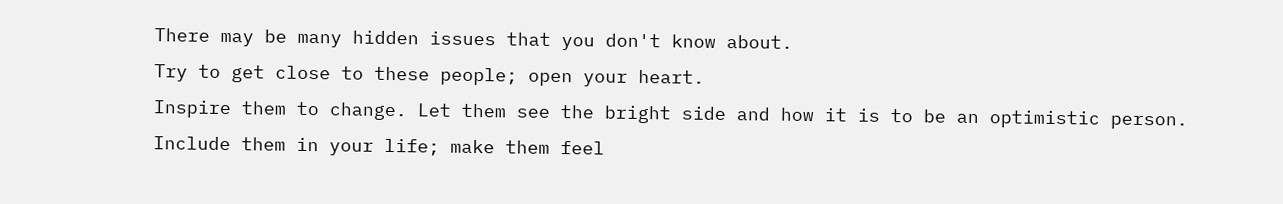There may be many hidden issues that you don't know about.
Try to get close to these people; open your heart.
Inspire them to change. Let them see the bright side and how it is to be an optimistic person.
Include them in your life; make them feel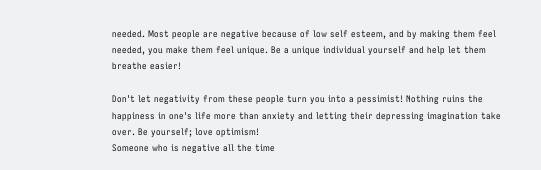needed. Most people are negative because of low self esteem, and by making them feel needed, you make them feel unique. Be a unique individual yourself and help let them breathe easier!

Don't let negativity from these people turn you into a pessimist! Nothing ruins the happiness in one's life more than anxiety and letting their depressing imagination take over. Be yourself; love optimism!
Someone who is negative all the time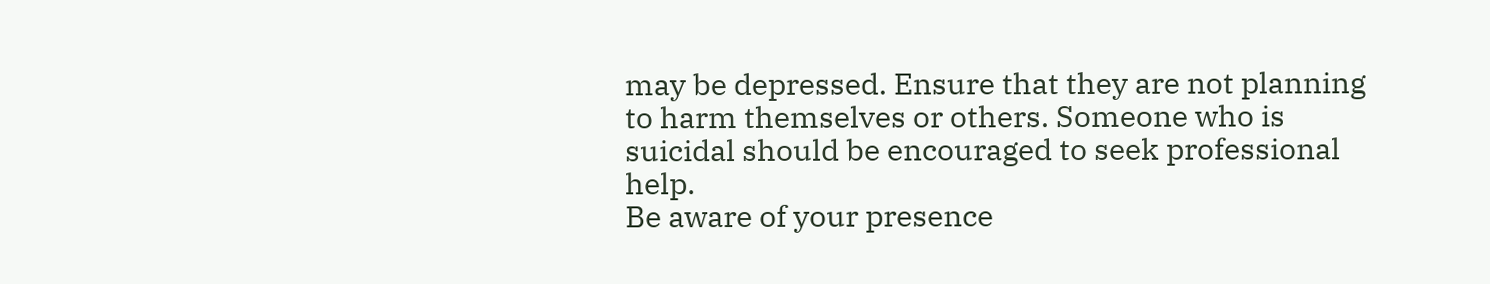may be depressed. Ensure that they are not planning to harm themselves or others. Someone who is suicidal should be encouraged to seek professional help.
Be aware of your presence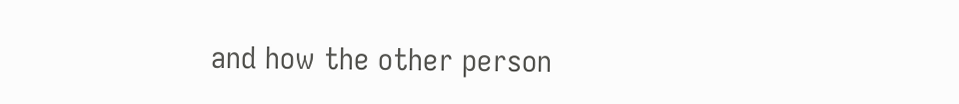and how the other person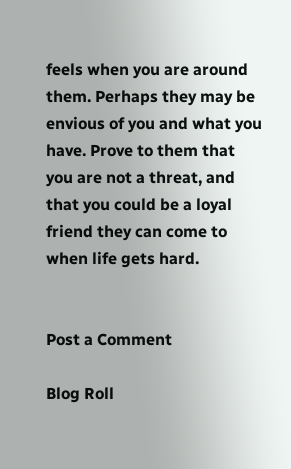feels when you are around them. Perhaps they may be envious of you and what you have. Prove to them that you are not a threat, and that you could be a loyal friend they can come to when life gets hard.


Post a Comment

Blog Roll